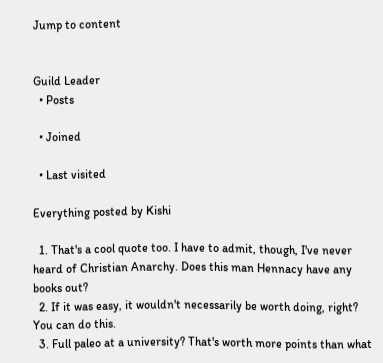Jump to content


Guild Leader
  • Posts

  • Joined

  • Last visited

Everything posted by Kishi

  1. That's a cool quote too. I have to admit, though, I've never heard of Christian Anarchy. Does this man Hennacy have any books out?
  2. If it was easy, it wouldn't necessarily be worth doing, right? You can do this.
  3. Full paleo at a university? That's worth more points than what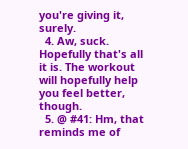you're giving it, surely.
  4. Aw, suck. Hopefully that's all it is. The workout will hopefully help you feel better, though.
  5. @ #41: Hm, that reminds me of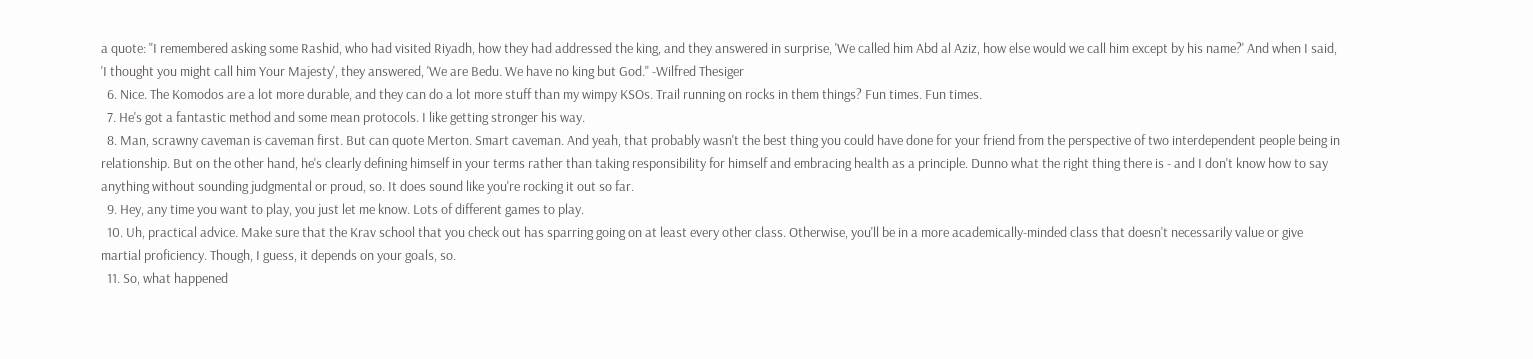a quote: "I remembered asking some Rashid, who had visited Riyadh, how they had addressed the king, and they answered in surprise, 'We called him Abd al Aziz, how else would we call him except by his name?' And when I said, 'I thought you might call him Your Majesty', they answered, 'We are Bedu. We have no king but God." -Wilfred Thesiger
  6. Nice. The Komodos are a lot more durable, and they can do a lot more stuff than my wimpy KSOs. Trail running on rocks in them things? Fun times. Fun times.
  7. He's got a fantastic method and some mean protocols. I like getting stronger his way.
  8. Man, scrawny caveman is caveman first. But can quote Merton. Smart caveman. And yeah, that probably wasn't the best thing you could have done for your friend from the perspective of two interdependent people being in relationship. But on the other hand, he's clearly defining himself in your terms rather than taking responsibility for himself and embracing health as a principle. Dunno what the right thing there is - and I don't know how to say anything without sounding judgmental or proud, so. It does sound like you're rocking it out so far.
  9. Hey, any time you want to play, you just let me know. Lots of different games to play.
  10. Uh, practical advice. Make sure that the Krav school that you check out has sparring going on at least every other class. Otherwise, you'll be in a more academically-minded class that doesn't necessarily value or give martial proficiency. Though, I guess, it depends on your goals, so.
  11. So, what happened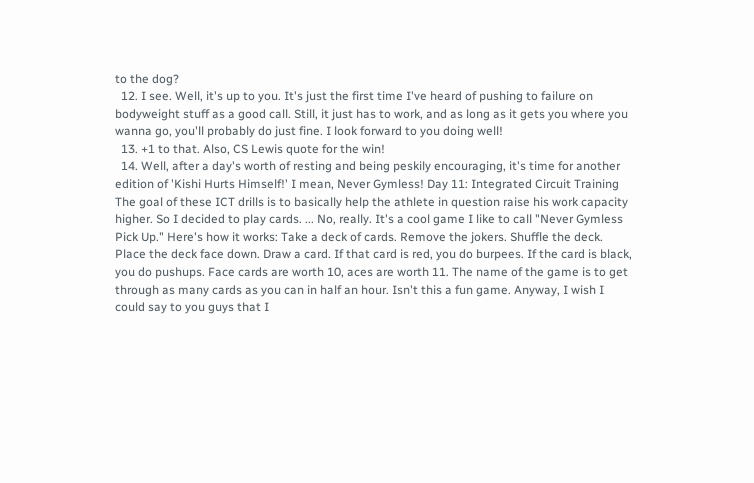to the dog?
  12. I see. Well, it's up to you. It's just the first time I've heard of pushing to failure on bodyweight stuff as a good call. Still, it just has to work, and as long as it gets you where you wanna go, you'll probably do just fine. I look forward to you doing well!
  13. +1 to that. Also, CS Lewis quote for the win!
  14. Well, after a day's worth of resting and being peskily encouraging, it's time for another edition of 'Kishi Hurts Himself!' I mean, Never Gymless! Day 11: Integrated Circuit Training The goal of these ICT drills is to basically help the athlete in question raise his work capacity higher. So I decided to play cards. ... No, really. It's a cool game I like to call "Never Gymless Pick Up." Here's how it works: Take a deck of cards. Remove the jokers. Shuffle the deck. Place the deck face down. Draw a card. If that card is red, you do burpees. If the card is black, you do pushups. Face cards are worth 10, aces are worth 11. The name of the game is to get through as many cards as you can in half an hour. Isn't this a fun game. Anyway, I wish I could say to you guys that I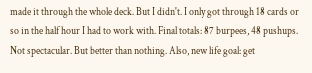made it through the whole deck. But I didn't. I only got through 18 cards or so in the half hour I had to work with. Final totals: 87 burpees, 48 pushups. Not spectacular. But better than nothing. Also, new life goal: get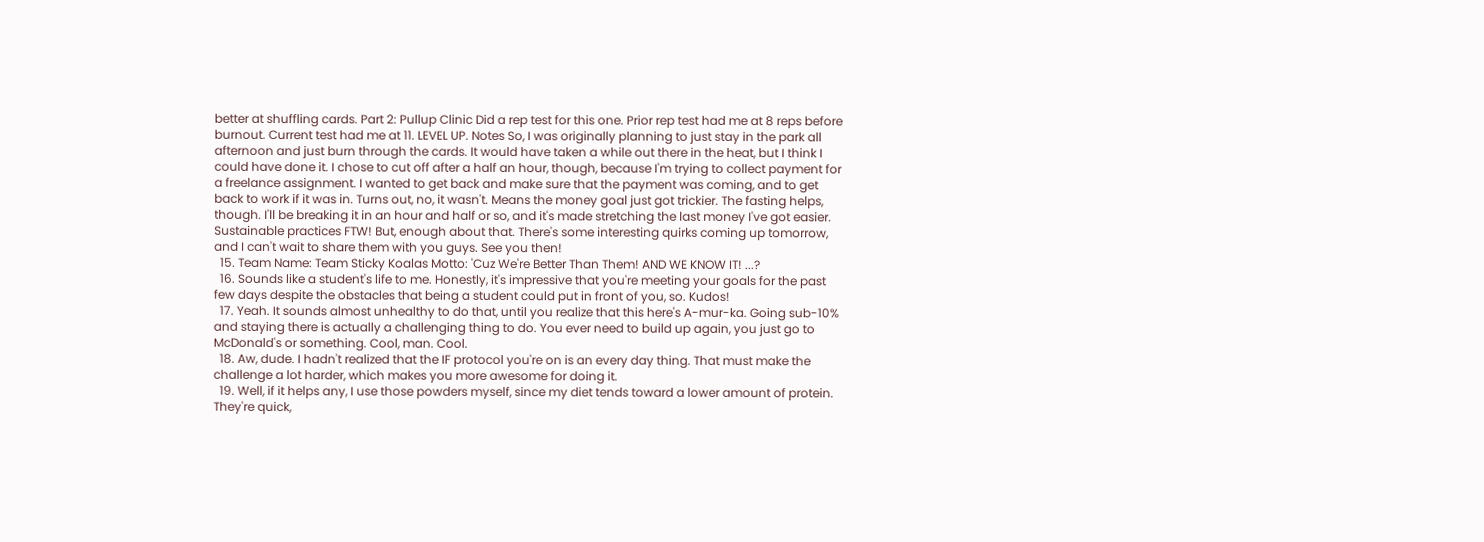better at shuffling cards. Part 2: Pullup Clinic Did a rep test for this one. Prior rep test had me at 8 reps before burnout. Current test had me at 11. LEVEL UP. Notes So, I was originally planning to just stay in the park all afternoon and just burn through the cards. It would have taken a while out there in the heat, but I think I could have done it. I chose to cut off after a half an hour, though, because I'm trying to collect payment for a freelance assignment. I wanted to get back and make sure that the payment was coming, and to get back to work if it was in. Turns out, no, it wasn't. Means the money goal just got trickier. The fasting helps, though. I'll be breaking it in an hour and half or so, and it's made stretching the last money I've got easier. Sustainable practices FTW! But, enough about that. There's some interesting quirks coming up tomorrow, and I can't wait to share them with you guys. See you then!
  15. Team Name: Team Sticky Koalas Motto: 'Cuz We're Better Than Them! AND WE KNOW IT! ...?
  16. Sounds like a student's life to me. Honestly, it's impressive that you're meeting your goals for the past few days despite the obstacles that being a student could put in front of you, so. Kudos!
  17. Yeah. It sounds almost unhealthy to do that, until you realize that this here's A-mur-ka. Going sub-10% and staying there is actually a challenging thing to do. You ever need to build up again, you just go to McDonald's or something. Cool, man. Cool.
  18. Aw, dude. I hadn't realized that the IF protocol you're on is an every day thing. That must make the challenge a lot harder, which makes you more awesome for doing it.
  19. Well, if it helps any, I use those powders myself, since my diet tends toward a lower amount of protein. They're quick,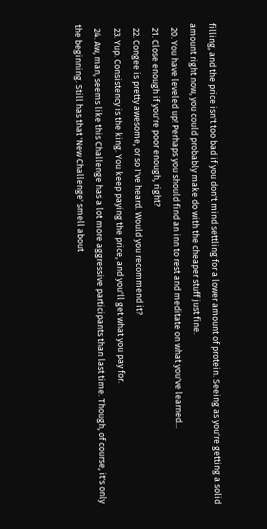filling, and the price isn't too bad if you don't mind settling for a lower amount of protein. Seeing as you're getting a solid amount right now, you could probably make do with the cheaper stuff just fine.
  20. You have leveled up! Perhaps you should find an inn to rest and meditate on what you've learned...
  21. Close enough if you're poor enough, right?
  22. Congee is pretty awesome, or so I've heard. Would you recommend it?
  23. Yup. Consistency is the king. You keep paying the price, and you'll get what you pay for.
  24. Aw, man, seems like this Challenge has a lot more aggressive participants than last time. Though, of course, it's only the beginning. Still has that 'New Challenge' smell about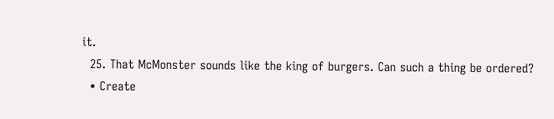it.
  25. That McMonster sounds like the king of burgers. Can such a thing be ordered?
  • Create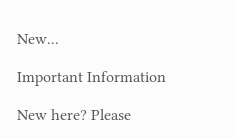New...

Important Information

New here? Please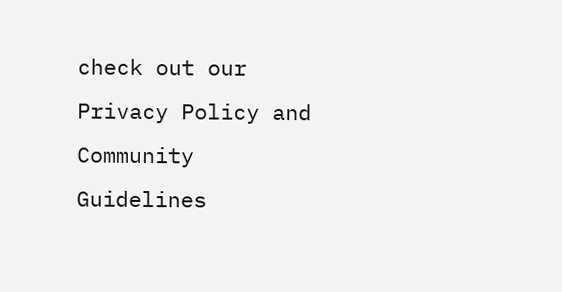check out our Privacy Policy and Community Guidelines